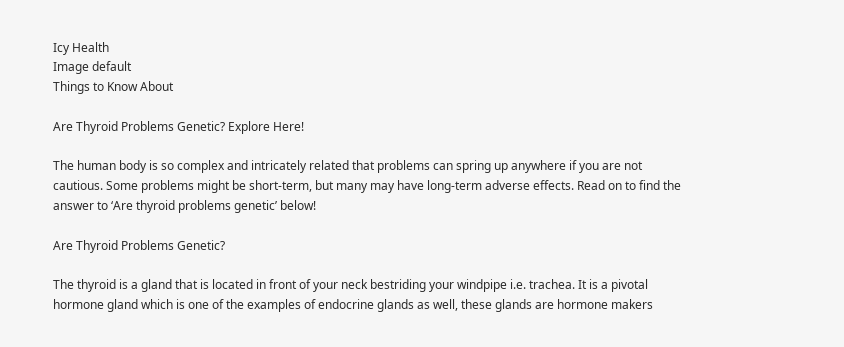Icy Health
Image default
Things to Know About

Are Thyroid Problems Genetic? Explore Here!

The human body is so complex and intricately related that problems can spring up anywhere if you are not cautious. Some problems might be short-term, but many may have long-term adverse effects. Read on to find the answer to ‘Are thyroid problems genetic’ below!

Are Thyroid Problems Genetic?

The thyroid is a gland that is located in front of your neck bestriding your windpipe i.e. trachea. It is a pivotal hormone gland which is one of the examples of endocrine glands as well, these glands are hormone makers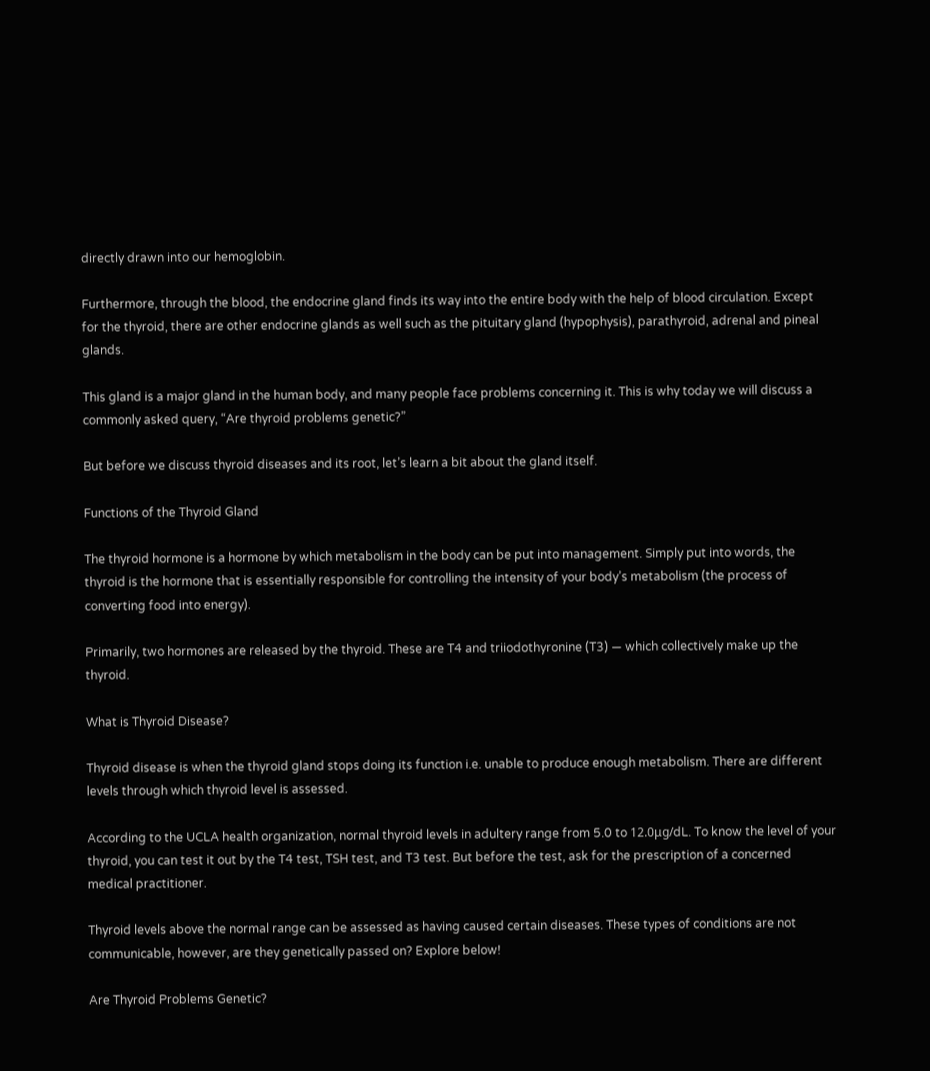directly drawn into our hemoglobin.

Furthermore, through the blood, the endocrine gland finds its way into the entire body with the help of blood circulation. Except for the thyroid, there are other endocrine glands as well such as the pituitary gland (hypophysis), parathyroid, adrenal and pineal glands.

This gland is a major gland in the human body, and many people face problems concerning it. This is why today we will discuss a commonly asked query, “Are thyroid problems genetic?”

But before we discuss thyroid diseases and its root, let’s learn a bit about the gland itself.

Functions of the Thyroid Gland

The thyroid hormone is a hormone by which metabolism in the body can be put into management. Simply put into words, the thyroid is the hormone that is essentially responsible for controlling the intensity of your body’s metabolism (the process of converting food into energy).

Primarily, two hormones are released by the thyroid. These are T4 and triiodothyronine (T3) — which collectively make up the thyroid.

What is Thyroid Disease?

Thyroid disease is when the thyroid gland stops doing its function i.e. unable to produce enough metabolism. There are different levels through which thyroid level is assessed.

According to the UCLA health organization, normal thyroid levels in adultery range from 5.0 to 12.0μg/dL. To know the level of your thyroid, you can test it out by the T4 test, TSH test, and T3 test. But before the test, ask for the prescription of a concerned medical practitioner.

Thyroid levels above the normal range can be assessed as having caused certain diseases. These types of conditions are not communicable, however, are they genetically passed on? Explore below!

Are Thyroid Problems Genetic?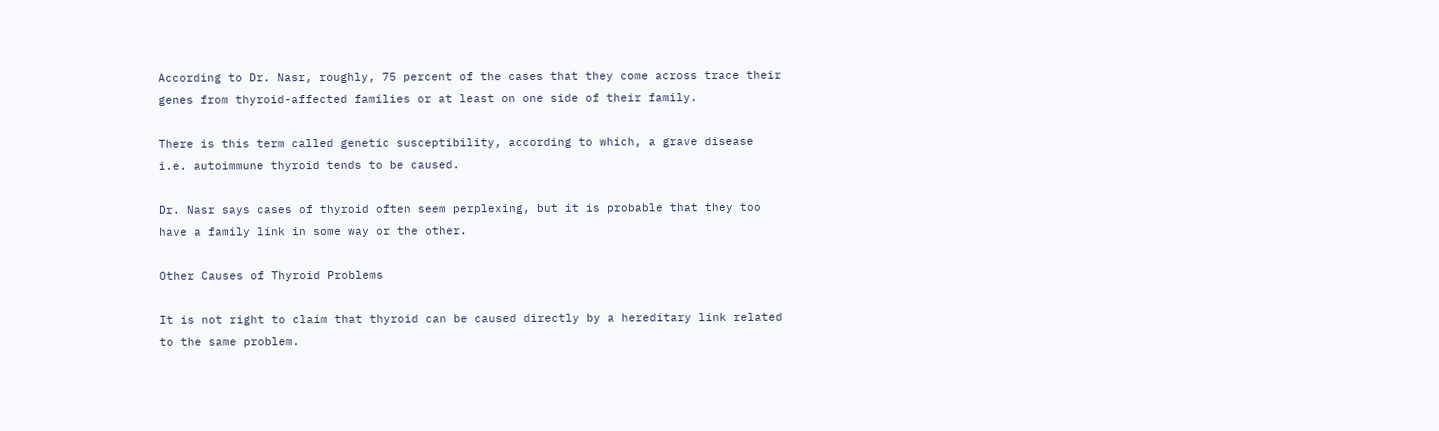According to Dr. Nasr, roughly, 75 percent of the cases that they come across trace their genes from thyroid-affected families or at least on one side of their family.

There is this term called genetic susceptibility, according to which, a grave disease i.e. autoimmune thyroid tends to be caused.

Dr. Nasr says cases of thyroid often seem perplexing, but it is probable that they too have a family link in some way or the other.

Other Causes of Thyroid Problems

It is not right to claim that thyroid can be caused directly by a hereditary link related to the same problem.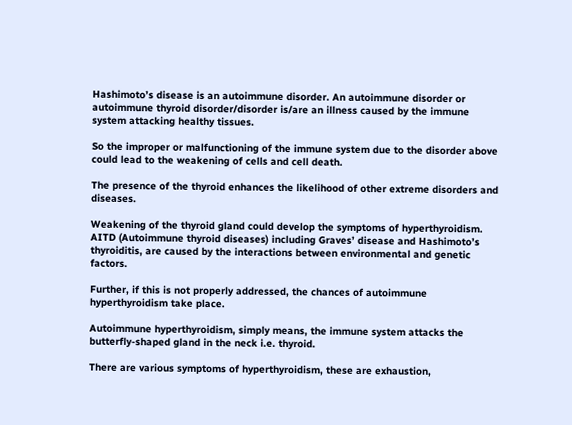Hashimoto’s disease is an autoimmune disorder. An autoimmune disorder or autoimmune thyroid disorder/disorder is/are an illness caused by the immune system attacking healthy tissues.

So the improper or malfunctioning of the immune system due to the disorder above could lead to the weakening of cells and cell death.

The presence of the thyroid enhances the likelihood of other extreme disorders and diseases.

Weakening of the thyroid gland could develop the symptoms of hyperthyroidism. AITD (Autoimmune thyroid diseases) including Graves’ disease and Hashimoto’s thyroiditis, are caused by the interactions between environmental and genetic factors.

Further, if this is not properly addressed, the chances of autoimmune hyperthyroidism take place.

Autoimmune hyperthyroidism, simply means, the immune system attacks the butterfly-shaped gland in the neck i.e. thyroid.

There are various symptoms of hyperthyroidism, these are exhaustion,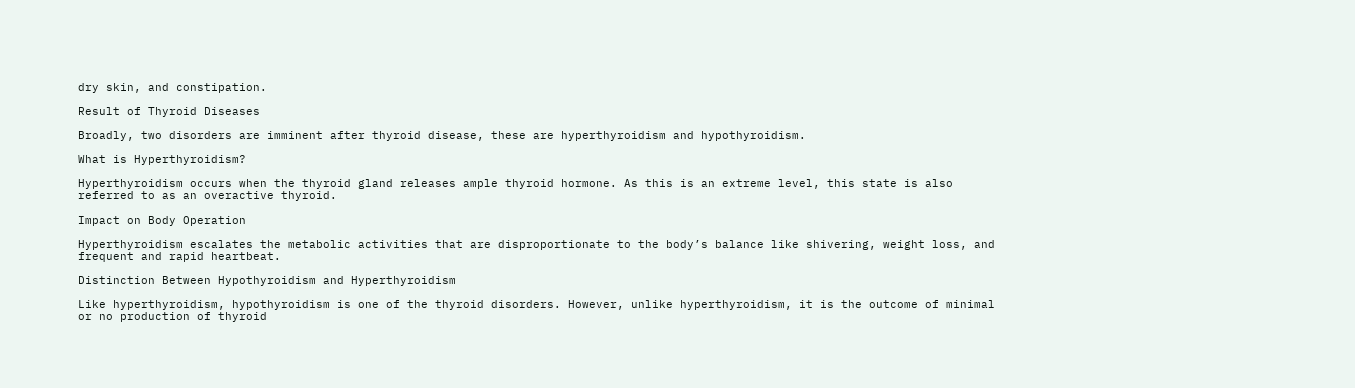dry skin, and constipation.

Result of Thyroid Diseases

Broadly, two disorders are imminent after thyroid disease, these are hyperthyroidism and hypothyroidism.

What is Hyperthyroidism?

Hyperthyroidism occurs when the thyroid gland releases ample thyroid hormone. As this is an extreme level, this state is also referred to as an overactive thyroid.

Impact on Body Operation

Hyperthyroidism escalates the metabolic activities that are disproportionate to the body’s balance like shivering, weight loss, and frequent and rapid heartbeat.

Distinction Between Hypothyroidism and Hyperthyroidism

Like hyperthyroidism, hypothyroidism is one of the thyroid disorders. However, unlike hyperthyroidism, it is the outcome of minimal or no production of thyroid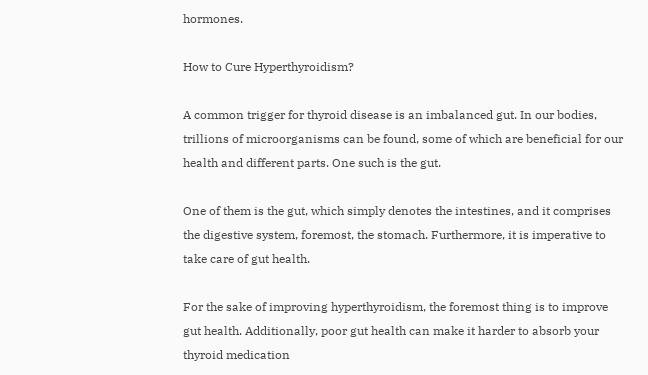hormones.

How to Cure Hyperthyroidism?

A common trigger for thyroid disease is an imbalanced gut. In our bodies, trillions of microorganisms can be found, some of which are beneficial for our health and different parts. One such is the gut.

One of them is the gut, which simply denotes the intestines, and it comprises the digestive system, foremost, the stomach. Furthermore, it is imperative to take care of gut health.

For the sake of improving hyperthyroidism, the foremost thing is to improve gut health. Additionally, poor gut health can make it harder to absorb your thyroid medication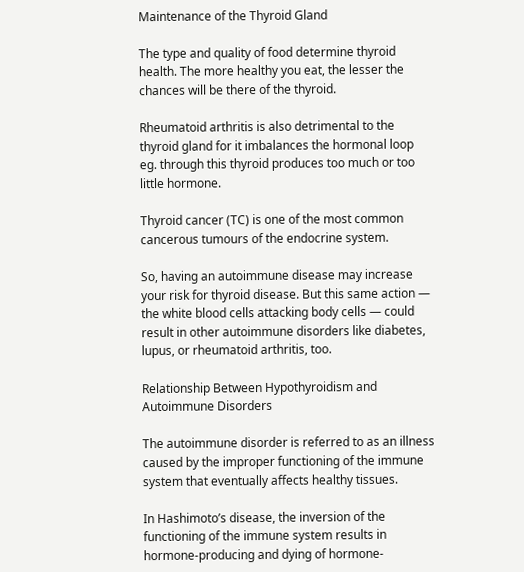Maintenance of the Thyroid Gland

The type and quality of food determine thyroid health. The more healthy you eat, the lesser the chances will be there of the thyroid.

Rheumatoid arthritis is also detrimental to the thyroid gland for it imbalances the hormonal loop eg. through this thyroid produces too much or too little hormone.

Thyroid cancer (TC) is one of the most common cancerous tumours of the endocrine system.

So, having an autoimmune disease may increase your risk for thyroid disease. But this same action — the white blood cells attacking body cells — could result in other autoimmune disorders like diabetes, lupus, or rheumatoid arthritis, too.

Relationship Between Hypothyroidism and Autoimmune Disorders

The autoimmune disorder is referred to as an illness caused by the improper functioning of the immune system that eventually affects healthy tissues.

In Hashimoto’s disease, the inversion of the functioning of the immune system results in hormone-producing and dying of hormone-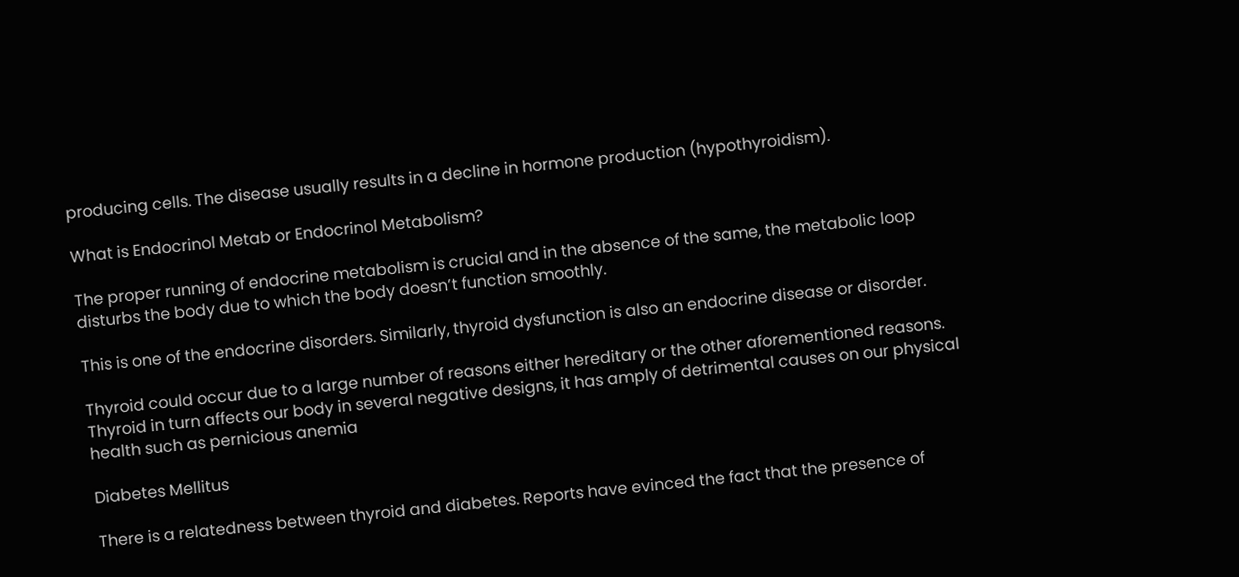producing cells. The disease usually results in a decline in hormone production (hypothyroidism).

What is Endocrinol Metab or Endocrinol Metabolism?

The proper running of endocrine metabolism is crucial and in the absence of the same, the metabolic loop disturbs the body due to which the body doesn’t function smoothly.

This is one of the endocrine disorders. Similarly, thyroid dysfunction is also an endocrine disease or disorder.

Thyroid could occur due to a large number of reasons either hereditary or the other aforementioned reasons. Thyroid in turn affects our body in several negative designs, it has amply of detrimental causes on our physical health such as pernicious anemia

Diabetes Mellitus

There is a relatedness between thyroid and diabetes. Reports have evinced the fact that the presence of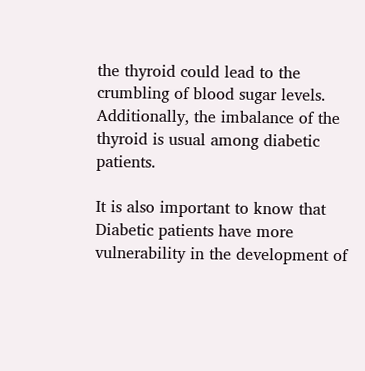the thyroid could lead to the crumbling of blood sugar levels. Additionally, the imbalance of the thyroid is usual among diabetic patients.

It is also important to know that Diabetic patients have more vulnerability in the development of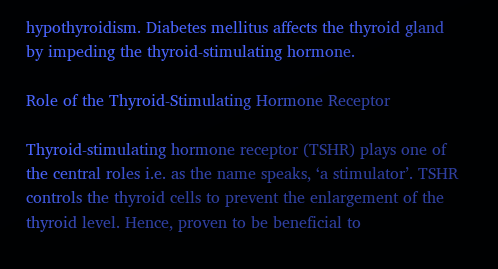hypothyroidism. Diabetes mellitus affects the thyroid gland by impeding the thyroid-stimulating hormone.

Role of the Thyroid-Stimulating Hormone Receptor

Thyroid-stimulating hormone receptor (TSHR) plays one of the central roles i.e. as the name speaks, ‘a stimulator’. TSHR controls the thyroid cells to prevent the enlargement of the thyroid level. Hence, proven to be beneficial to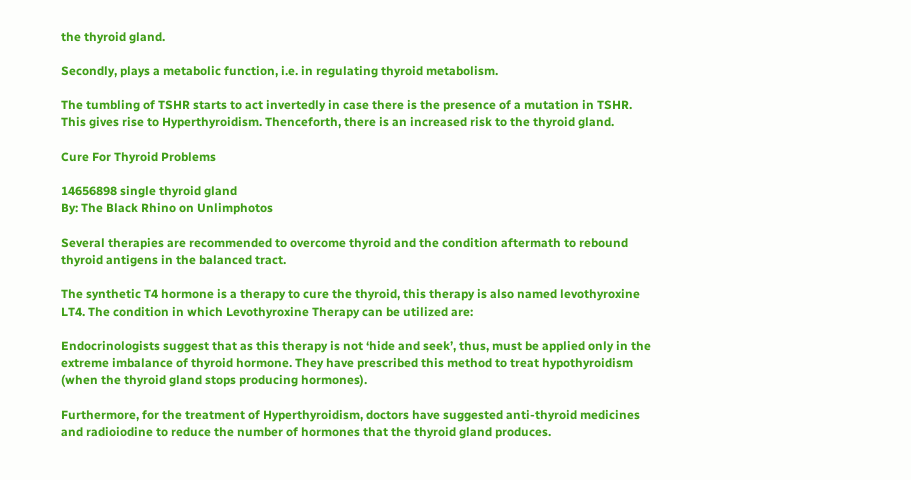the thyroid gland.

Secondly, plays a metabolic function, i.e. in regulating thyroid metabolism.

The tumbling of TSHR starts to act invertedly in case there is the presence of a mutation in TSHR. This gives rise to Hyperthyroidism. Thenceforth, there is an increased risk to the thyroid gland.

Cure For Thyroid Problems

14656898 single thyroid gland
By: The Black Rhino on Unlimphotos

Several therapies are recommended to overcome thyroid and the condition aftermath to rebound thyroid antigens in the balanced tract.

The synthetic T4 hormone is a therapy to cure the thyroid, this therapy is also named levothyroxine LT4. The condition in which Levothyroxine Therapy can be utilized are:

Endocrinologists suggest that as this therapy is not ‘hide and seek’, thus, must be applied only in the extreme imbalance of thyroid hormone. They have prescribed this method to treat hypothyroidism (when the thyroid gland stops producing hormones).

Furthermore, for the treatment of Hyperthyroidism, doctors have suggested anti-thyroid medicines and radioiodine to reduce the number of hormones that the thyroid gland produces.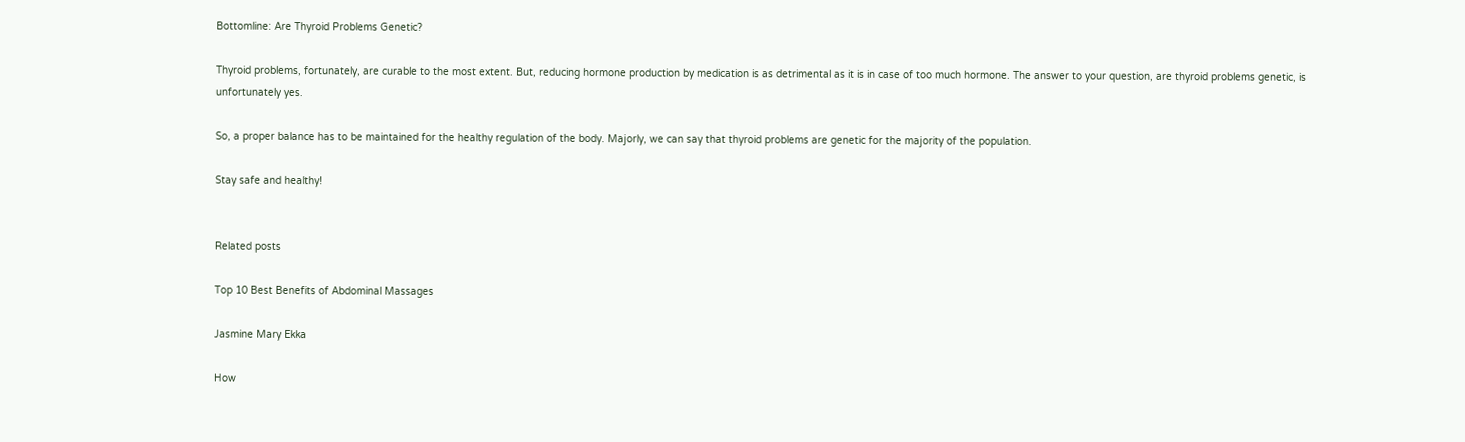Bottomline: Are Thyroid Problems Genetic?

Thyroid problems, fortunately, are curable to the most extent. But, reducing hormone production by medication is as detrimental as it is in case of too much hormone. The answer to your question, are thyroid problems genetic, is unfortunately yes.

So, a proper balance has to be maintained for the healthy regulation of the body. Majorly, we can say that thyroid problems are genetic for the majority of the population.

Stay safe and healthy!


Related posts

Top 10 Best Benefits of Abdominal Massages

Jasmine Mary Ekka

How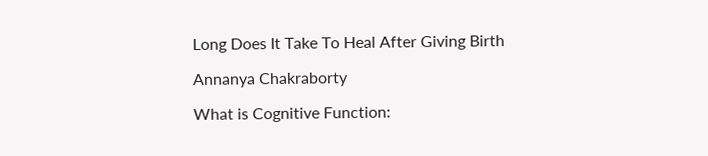Long Does It Take To Heal After Giving Birth

Annanya Chakraborty

What is Cognitive Function: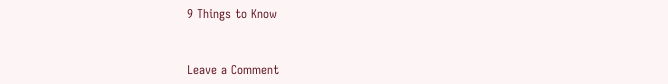9 Things to Know


Leave a Comment